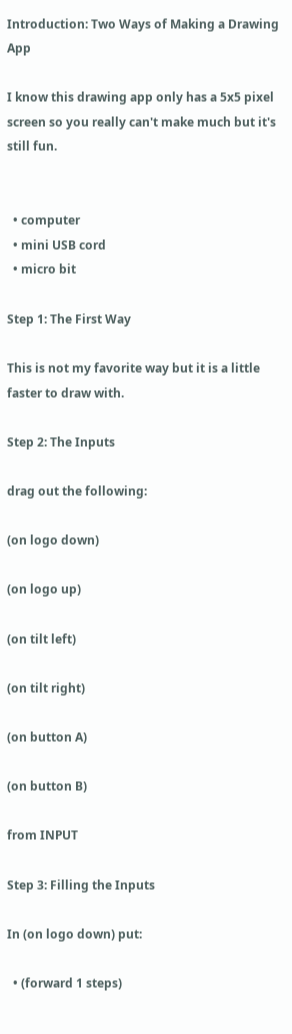Introduction: Two Ways of Making a Drawing App

I know this drawing app only has a 5x5 pixel screen so you really can't make much but it's still fun.


  • computer
  • mini USB cord
  • micro bit

Step 1: The First Way

This is not my favorite way but it is a little faster to draw with.

Step 2: The Inputs

drag out the following:

(on logo down)

(on logo up)

(on tilt left)

(on tilt right)

(on button A)

(on button B)

from INPUT

Step 3: Filling the Inputs

In (on logo down) put:

  • (forward 1 steps)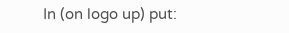In (on logo up) put: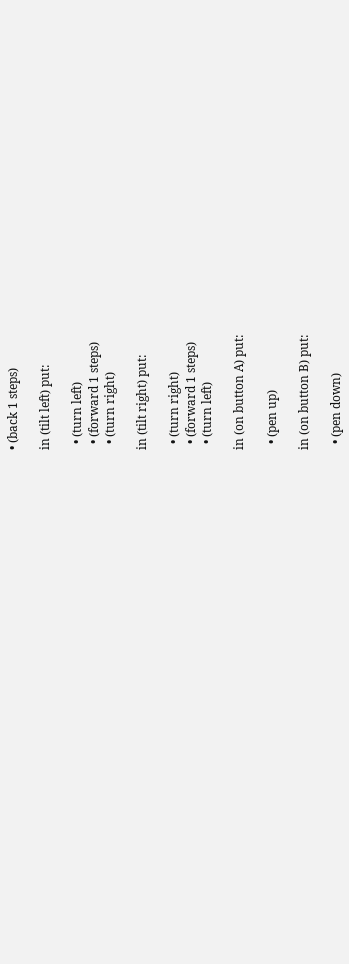• (back 1 steps)

in (tilt left) put:

  • (turn left)
  • (forward 1 steps)
  • (turn right)

in (tilt right) put:

  • (turn right)
  • (forward 1 steps)
  • (turn left)

in (on button A) put:

  • (pen up)

in (on button B) put:

  • (pen down)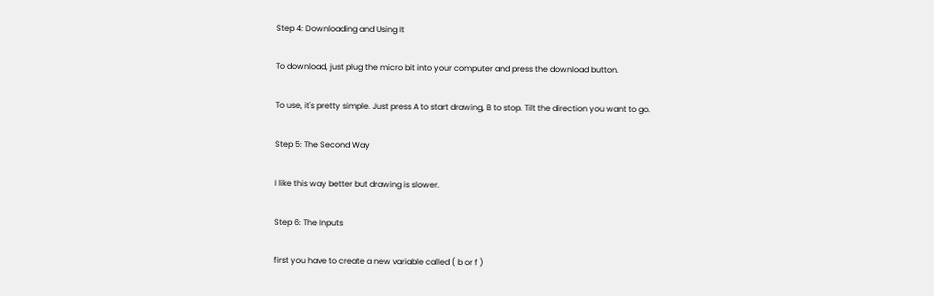Step 4: Downloading and Using It

To download, just plug the micro bit into your computer and press the download button.

To use, it's pretty simple. Just press A to start drawing, B to stop. Tilt the direction you want to go.

Step 5: The Second Way

I like this way better but drawing is slower.

Step 6: The Inputs

first you have to create a new variable called ( b or f )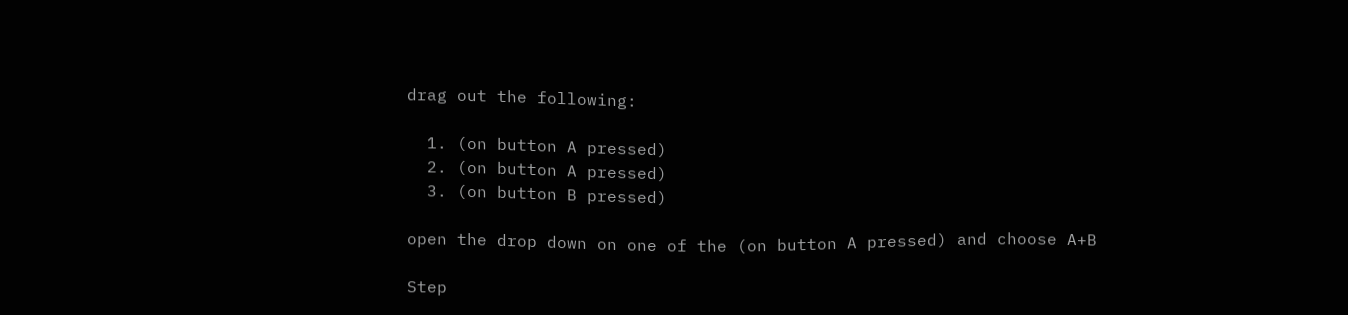drag out the following:

  1. (on button A pressed)
  2. (on button A pressed)
  3. (on button B pressed)

open the drop down on one of the (on button A pressed) and choose A+B

Step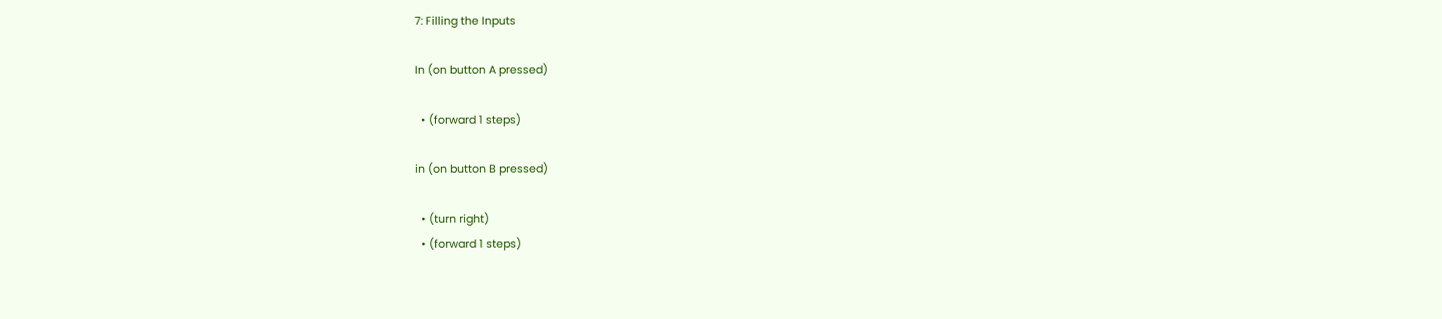7: Filling the Inputs

In (on button A pressed)

  • (forward 1 steps)

in (on button B pressed)

  • (turn right)
  • (forward 1 steps)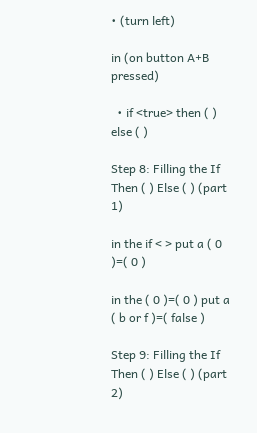• (turn left)

in (on button A+B pressed)

  • if <true> then ( ) else ( )

Step 8: Filling the If Then ( ) Else ( ) (part 1)

in the if < > put a ( 0 )=( 0 )

in the ( 0 )=( 0 ) put a ( b or f )=( false )

Step 9: Filling the If Then ( ) Else ( ) (part 2)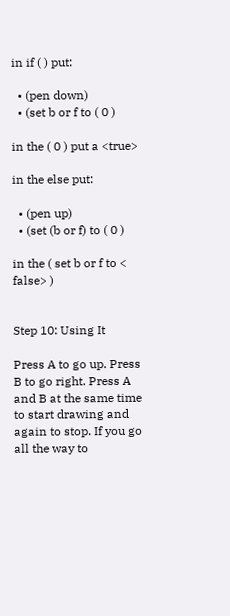in if ( ) put:

  • (pen down)
  • (set b or f to ( 0 )

in the ( 0 ) put a <true>

in the else put:

  • (pen up)
  • (set (b or f) to ( 0 )

in the ( set b or f to < false> )


Step 10: Using It

Press A to go up. Press B to go right. Press A and B at the same time to start drawing and again to stop. If you go all the way to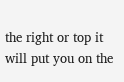the right or top it will put you on the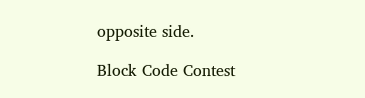opposite side.

Block Code Contest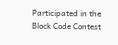Participated in the
Block Code Contest